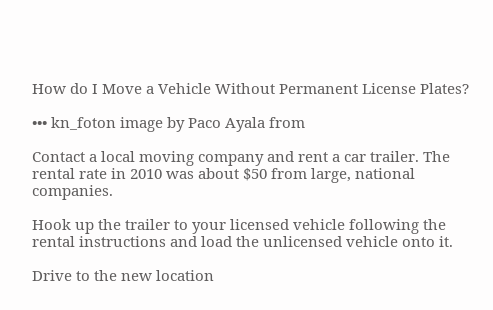How do I Move a Vehicle Without Permanent License Plates?

••• kn_foton image by Paco Ayala from

Contact a local moving company and rent a car trailer. The rental rate in 2010 was about $50 from large, national companies.

Hook up the trailer to your licensed vehicle following the rental instructions and load the unlicensed vehicle onto it.

Drive to the new location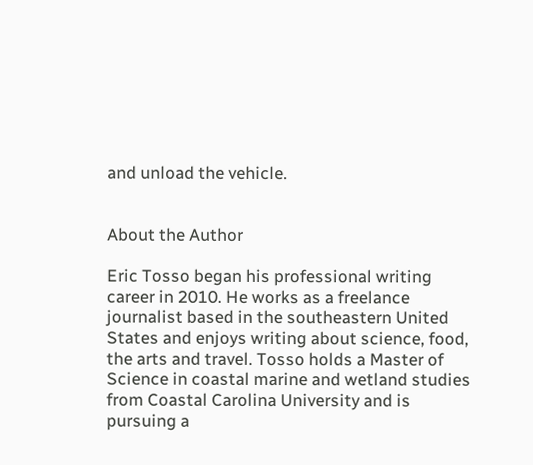and unload the vehicle.


About the Author

Eric Tosso began his professional writing career in 2010. He works as a freelance journalist based in the southeastern United States and enjoys writing about science, food, the arts and travel. Tosso holds a Master of Science in coastal marine and wetland studies from Coastal Carolina University and is pursuing a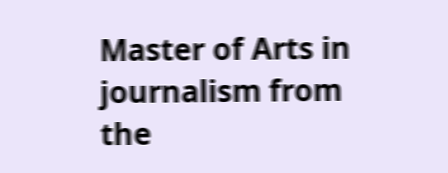Master of Arts in journalism from the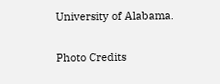University of Alabama.

Photo Credits